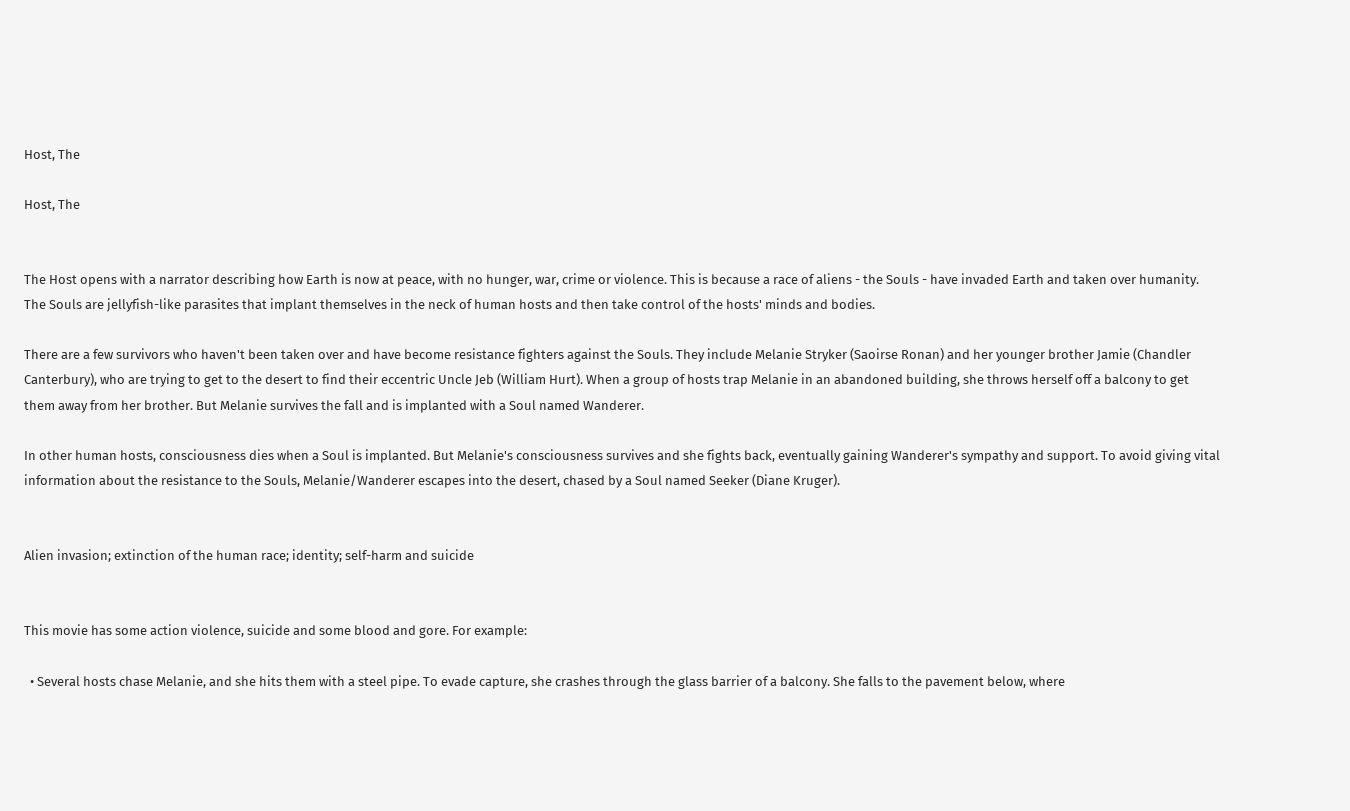Host, The

Host, The


The Host opens with a narrator describing how Earth is now at peace, with no hunger, war, crime or violence. This is because a race of aliens - the Souls - have invaded Earth and taken over humanity. The Souls are jellyfish-like parasites that implant themselves in the neck of human hosts and then take control of the hosts' minds and bodies.

There are a few survivors who haven't been taken over and have become resistance fighters against the Souls. They include Melanie Stryker (Saoirse Ronan) and her younger brother Jamie (Chandler Canterbury), who are trying to get to the desert to find their eccentric Uncle Jeb (William Hurt). When a group of hosts trap Melanie in an abandoned building, she throws herself off a balcony to get them away from her brother. But Melanie survives the fall and is implanted with a Soul named Wanderer.

In other human hosts, consciousness dies when a Soul is implanted. But Melanie's consciousness survives and she fights back, eventually gaining Wanderer's sympathy and support. To avoid giving vital information about the resistance to the Souls, Melanie/Wanderer escapes into the desert, chased by a Soul named Seeker (Diane Kruger).


Alien invasion; extinction of the human race; identity; self-harm and suicide


This movie has some action violence, suicide and some blood and gore. For example:

  • Several hosts chase Melanie, and she hits them with a steel pipe. To evade capture, she crashes through the glass barrier of a balcony. She falls to the pavement below, where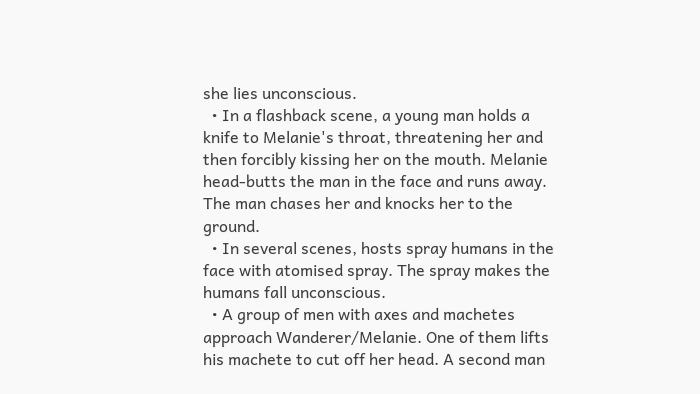she lies unconscious.
  • In a flashback scene, a young man holds a knife to Melanie's throat, threatening her and then forcibly kissing her on the mouth. Melanie head-butts the man in the face and runs away. The man chases her and knocks her to the ground.
  • In several scenes, hosts spray humans in the face with atomised spray. The spray makes the humans fall unconscious.
  • A group of men with axes and machetes approach Wanderer/Melanie. One of them lifts his machete to cut off her head. A second man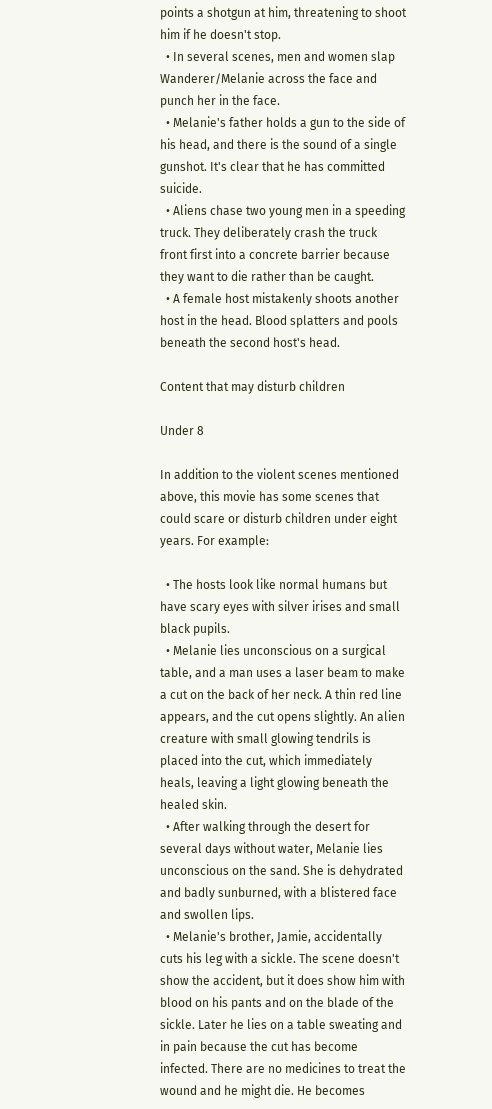points a shotgun at him, threatening to shoot him if he doesn't stop.
  • In several scenes, men and women slap Wanderer/Melanie across the face and punch her in the face.
  • Melanie's father holds a gun to the side of his head, and there is the sound of a single gunshot. It's clear that he has committed suicide.
  • Aliens chase two young men in a speeding truck. They deliberately crash the truck front first into a concrete barrier because they want to die rather than be caught.
  • A female host mistakenly shoots another host in the head. Blood splatters and pools beneath the second host's head.

Content that may disturb children

Under 8

In addition to the violent scenes mentioned above, this movie has some scenes that could scare or disturb children under eight years. For example:

  • The hosts look like normal humans but have scary eyes with silver irises and small black pupils.
  • Melanie lies unconscious on a surgical table, and a man uses a laser beam to make a cut on the back of her neck. A thin red line appears, and the cut opens slightly. An alien creature with small glowing tendrils is placed into the cut, which immediately heals, leaving a light glowing beneath the healed skin.
  • After walking through the desert for several days without water, Melanie lies unconscious on the sand. She is dehydrated and badly sunburned, with a blistered face and swollen lips.
  • Melanie's brother, Jamie, accidentally cuts his leg with a sickle. The scene doesn't show the accident, but it does show him with blood on his pants and on the blade of the sickle. Later he lies on a table sweating and in pain because the cut has become infected. There are no medicines to treat the wound and he might die. He becomes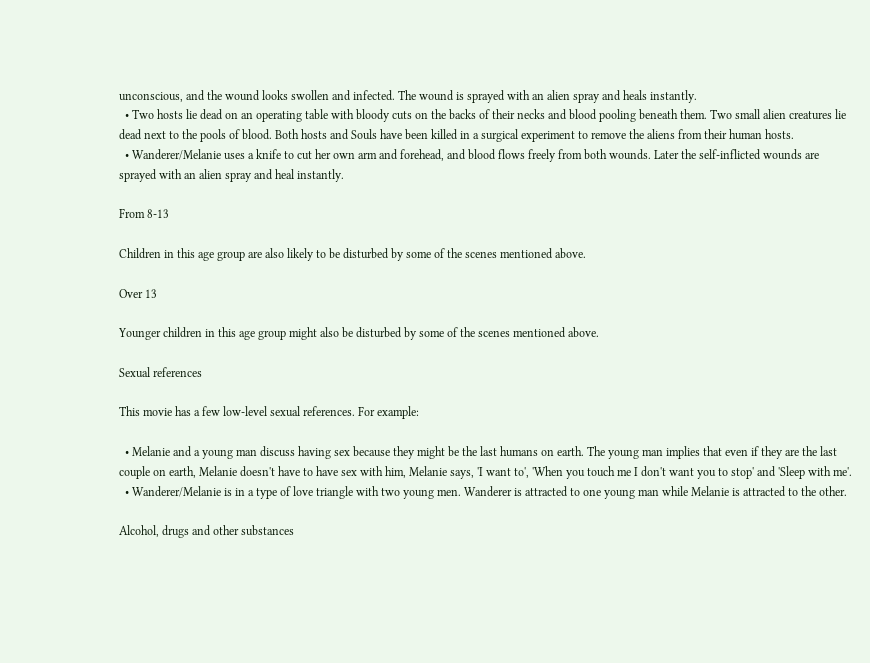unconscious, and the wound looks swollen and infected. The wound is sprayed with an alien spray and heals instantly.
  • Two hosts lie dead on an operating table with bloody cuts on the backs of their necks and blood pooling beneath them. Two small alien creatures lie dead next to the pools of blood. Both hosts and Souls have been killed in a surgical experiment to remove the aliens from their human hosts.
  • Wanderer/Melanie uses a knife to cut her own arm and forehead, and blood flows freely from both wounds. Later the self-inflicted wounds are sprayed with an alien spray and heal instantly.

From 8-13

Children in this age group are also likely to be disturbed by some of the scenes mentioned above.

Over 13

Younger children in this age group might also be disturbed by some of the scenes mentioned above.

Sexual references

This movie has a few low-level sexual references. For example:

  • Melanie and a young man discuss having sex because they might be the last humans on earth. The young man implies that even if they are the last couple on earth, Melanie doesn't have to have sex with him, Melanie says, 'I want to', 'When you touch me I don't want you to stop' and 'Sleep with me'.
  • Wanderer/Melanie is in a type of love triangle with two young men. Wanderer is attracted to one young man while Melanie is attracted to the other.

Alcohol, drugs and other substances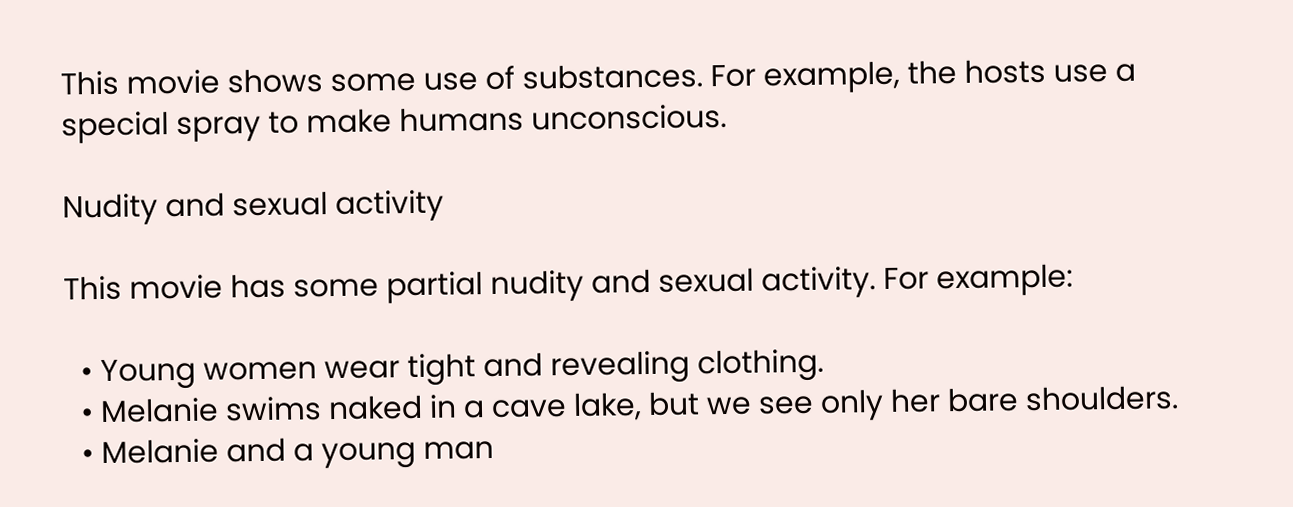This movie shows some use of substances. For example, the hosts use a special spray to make humans unconscious.

Nudity and sexual activity

This movie has some partial nudity and sexual activity. For example:

  • Young women wear tight and revealing clothing.
  • Melanie swims naked in a cave lake, but we see only her bare shoulders.
  • Melanie and a young man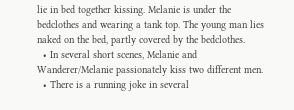lie in bed together kissing. Melanie is under the bedclothes and wearing a tank top. The young man lies naked on the bed, partly covered by the bedclothes.
  • In several short scenes, Melanie and Wanderer/Melanie passionately kiss two different men.
  • There is a running joke in several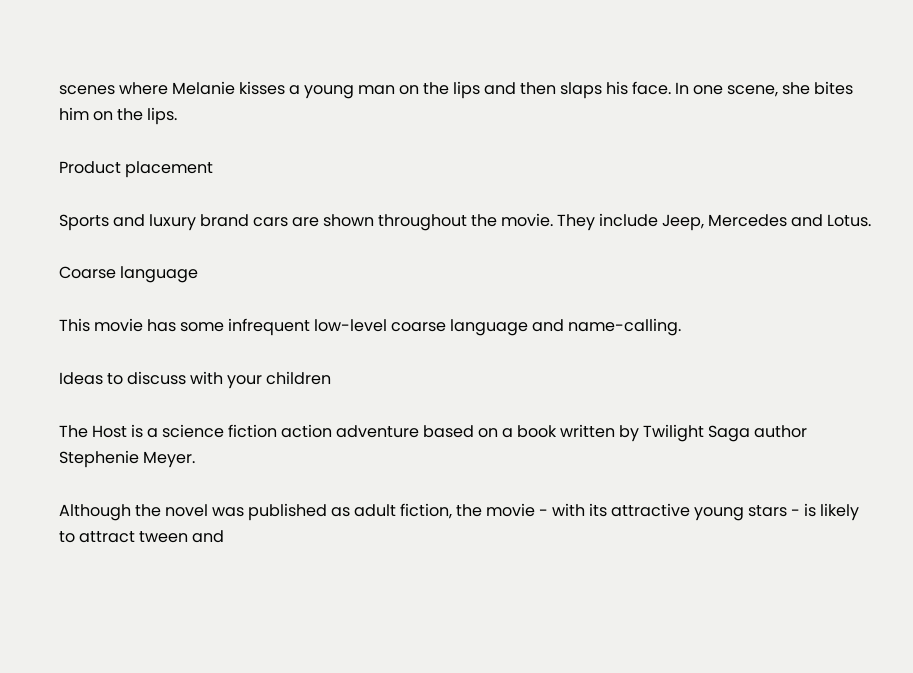scenes where Melanie kisses a young man on the lips and then slaps his face. In one scene, she bites him on the lips.

Product placement

Sports and luxury brand cars are shown throughout the movie. They include Jeep, Mercedes and Lotus.

Coarse language

This movie has some infrequent low-level coarse language and name-calling.

Ideas to discuss with your children

The Host is a science fiction action adventure based on a book written by Twilight Saga author Stephenie Meyer.

Although the novel was published as adult fiction, the movie - with its attractive young stars - is likely to attract tween and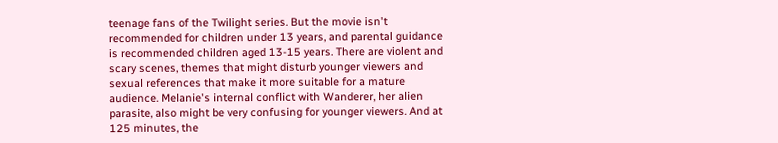teenage fans of the Twilight series. But the movie isn't recommended for children under 13 years, and parental guidance is recommended children aged 13-15 years. There are violent and scary scenes, themes that might disturb younger viewers and sexual references that make it more suitable for a mature audience. Melanie's internal conflict with Wanderer, her alien parasite, also might be very confusing for younger viewers. And at 125 minutes, the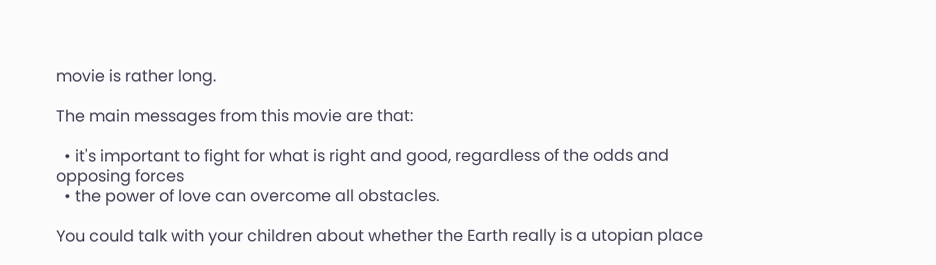movie is rather long.

The main messages from this movie are that:

  • it's important to fight for what is right and good, regardless of the odds and opposing forces
  • the power of love can overcome all obstacles.

You could talk with your children about whether the Earth really is a utopian place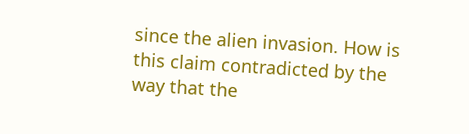since the alien invasion. How is this claim contradicted by the way that the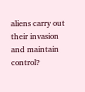aliens carry out their invasion and maintain control?